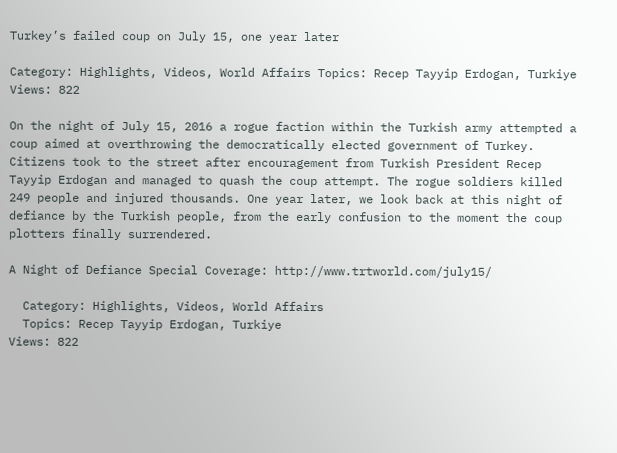Turkey’s failed coup on July 15, one year later

Category: Highlights, Videos, World Affairs Topics: Recep Tayyip Erdogan, Turkiye Views: 822

On the night of July 15, 2016 a rogue faction within the Turkish army attempted a coup aimed at overthrowing the democratically elected government of Turkey. Citizens took to the street after encouragement from Turkish President Recep Tayyip Erdogan and managed to quash the coup attempt. The rogue soldiers killed 249 people and injured thousands. One year later, we look back at this night of defiance by the Turkish people, from the early confusion to the moment the coup plotters finally surrendered.

A Night of Defiance Special Coverage: http://www.trtworld.com/july15/

  Category: Highlights, Videos, World Affairs
  Topics: Recep Tayyip Erdogan, Turkiye
Views: 822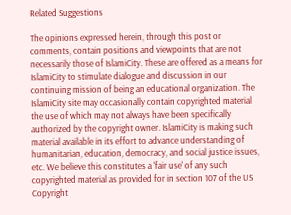Related Suggestions

The opinions expressed herein, through this post or comments, contain positions and viewpoints that are not necessarily those of IslamiCity. These are offered as a means for IslamiCity to stimulate dialogue and discussion in our continuing mission of being an educational organization. The IslamiCity site may occasionally contain copyrighted material the use of which may not always have been specifically authorized by the copyright owner. IslamiCity is making such material available in its effort to advance understanding of humanitarian, education, democracy, and social justice issues, etc. We believe this constitutes a 'fair use' of any such copyrighted material as provided for in section 107 of the US Copyright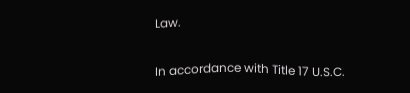Law.

In accordance with Title 17 U.S.C.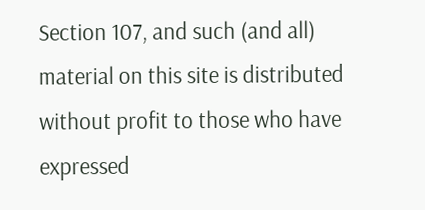Section 107, and such (and all) material on this site is distributed without profit to those who have expressed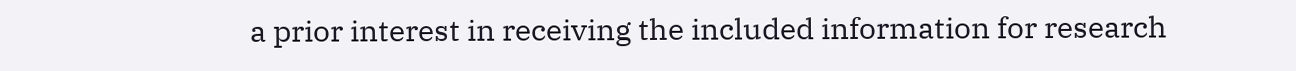a prior interest in receiving the included information for research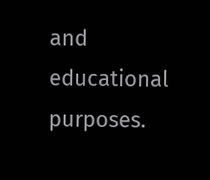and educational purposes.